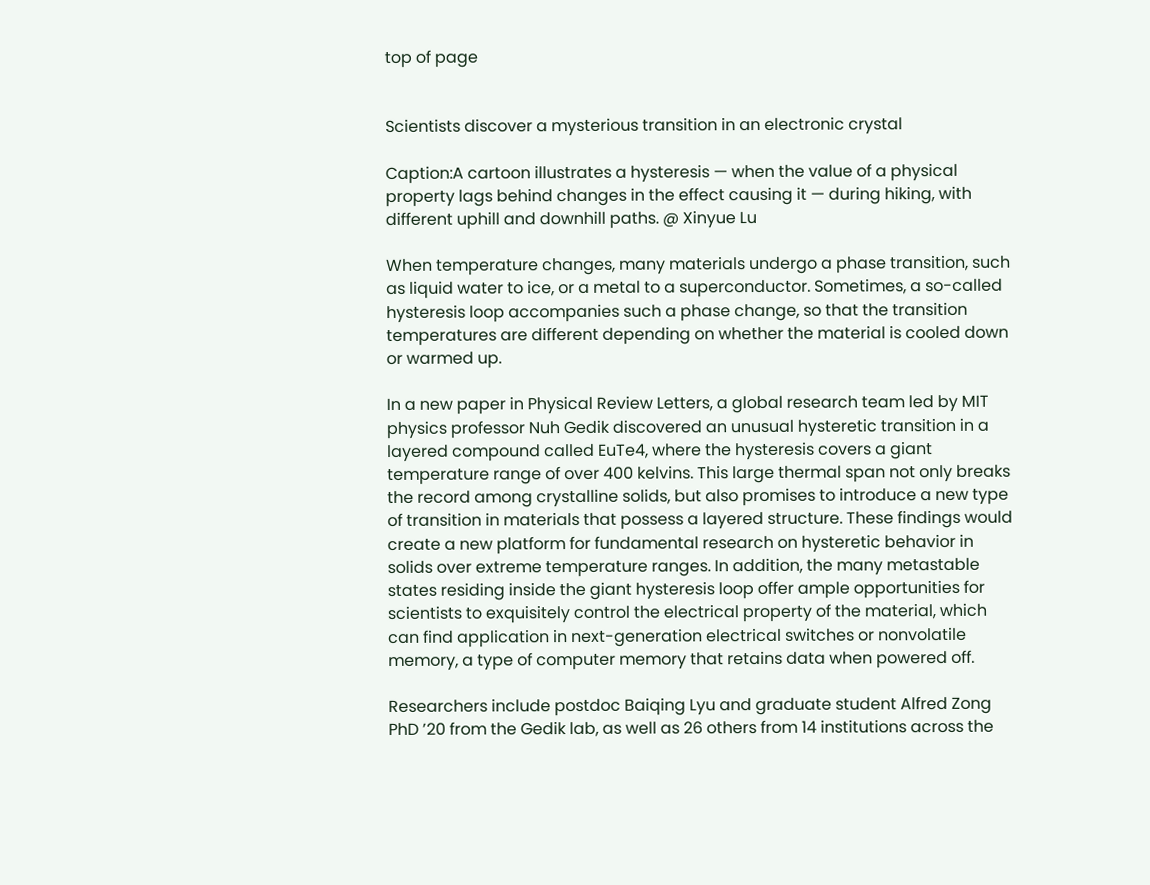top of page


Scientists discover a mysterious transition in an electronic crystal

Caption:A cartoon illustrates a hysteresis — when the value of a physical property lags behind changes in the effect causing it — during hiking, with different uphill and downhill paths. @ Xinyue Lu

When temperature changes, many materials undergo a phase transition, such as liquid water to ice, or a metal to a superconductor. Sometimes, a so-called hysteresis loop accompanies such a phase change, so that the transition temperatures are different depending on whether the material is cooled down or warmed up.

In a new paper in Physical Review Letters, a global research team led by MIT physics professor Nuh Gedik discovered an unusual hysteretic transition in a layered compound called EuTe4, where the hysteresis covers a giant temperature range of over 400 kelvins. This large thermal span not only breaks the record among crystalline solids, but also promises to introduce a new type of transition in materials that possess a layered structure. These findings would create a new platform for fundamental research on hysteretic behavior in solids over extreme temperature ranges. In addition, the many metastable states residing inside the giant hysteresis loop offer ample opportunities for scientists to exquisitely control the electrical property of the material, which can find application in next-generation electrical switches or nonvolatile memory, a type of computer memory that retains data when powered off.

Researchers include postdoc Baiqing Lyu and graduate student Alfred Zong PhD ’20 from the Gedik lab, as well as 26 others from 14 institutions across the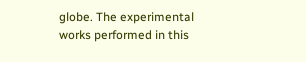globe. The experimental works performed in this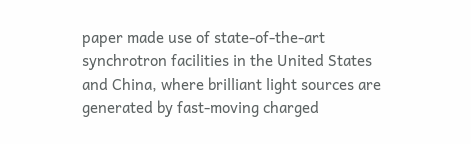paper made use of state-of-the-art synchrotron facilities in the United States and China, where brilliant light sources are generated by fast-moving charged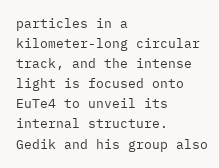particles in a kilometer-long circular track, and the intense light is focused onto EuTe4 to unveil its internal structure. Gedik and his group also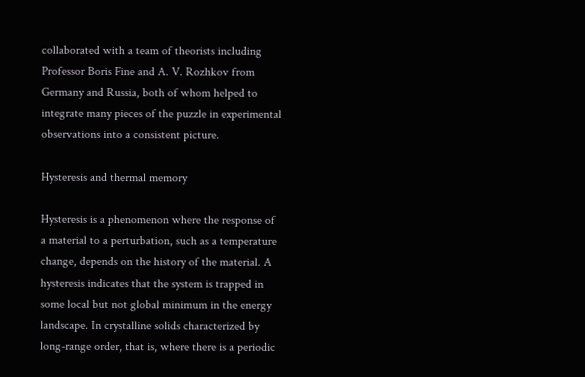collaborated with a team of theorists including Professor Boris Fine and A. V. Rozhkov from Germany and Russia, both of whom helped to integrate many pieces of the puzzle in experimental observations into a consistent picture.

Hysteresis and thermal memory

Hysteresis is a phenomenon where the response of a material to a perturbation, such as a temperature change, depends on the history of the material. A hysteresis indicates that the system is trapped in some local but not global minimum in the energy landscape. In crystalline solids characterized by long-range order, that is, where there is a periodic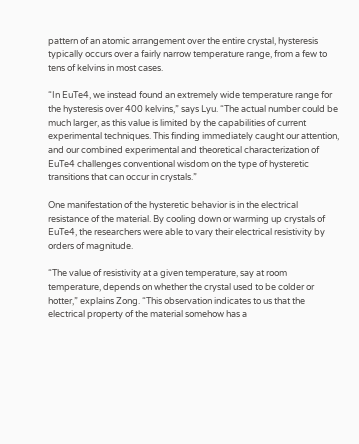pattern of an atomic arrangement over the entire crystal, hysteresis typically occurs over a fairly narrow temperature range, from a few to tens of kelvins in most cases.

“In EuTe4, we instead found an extremely wide temperature range for the hysteresis over 400 kelvins,” says Lyu. “The actual number could be much larger, as this value is limited by the capabilities of current experimental techniques. This finding immediately caught our attention, and our combined experimental and theoretical characterization of EuTe4 challenges conventional wisdom on the type of hysteretic transitions that can occur in crystals.”

One manifestation of the hysteretic behavior is in the electrical resistance of the material. By cooling down or warming up crystals of EuTe4, the researchers were able to vary their electrical resistivity by orders of magnitude.

“The value of resistivity at a given temperature, say at room temperature, depends on whether the crystal used to be colder or hotter,” explains Zong. “This observation indicates to us that the electrical property of the material somehow has a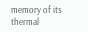memory of its thermal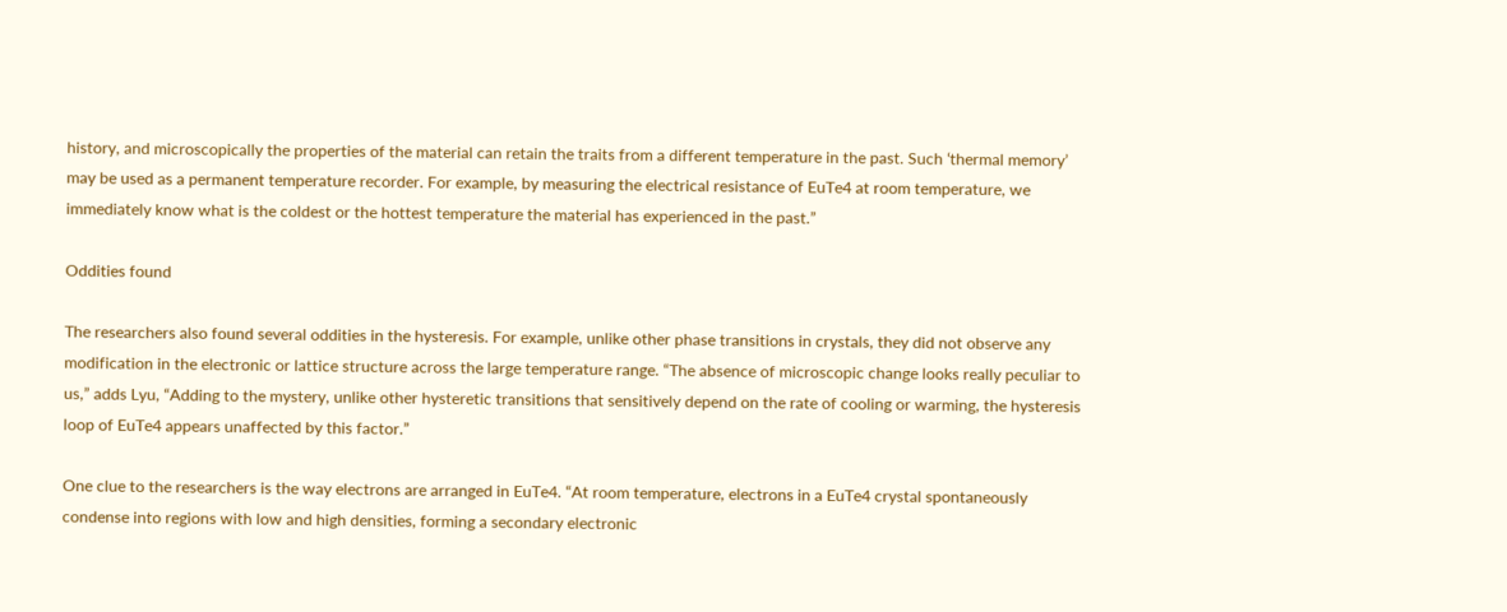history, and microscopically the properties of the material can retain the traits from a different temperature in the past. Such ‘thermal memory’ may be used as a permanent temperature recorder. For example, by measuring the electrical resistance of EuTe4 at room temperature, we immediately know what is the coldest or the hottest temperature the material has experienced in the past.”

Oddities found

The researchers also found several oddities in the hysteresis. For example, unlike other phase transitions in crystals, they did not observe any modification in the electronic or lattice structure across the large temperature range. “The absence of microscopic change looks really peculiar to us,” adds Lyu, “Adding to the mystery, unlike other hysteretic transitions that sensitively depend on the rate of cooling or warming, the hysteresis loop of EuTe4 appears unaffected by this factor.”

One clue to the researchers is the way electrons are arranged in EuTe4. “At room temperature, electrons in a EuTe4 crystal spontaneously condense into regions with low and high densities, forming a secondary electronic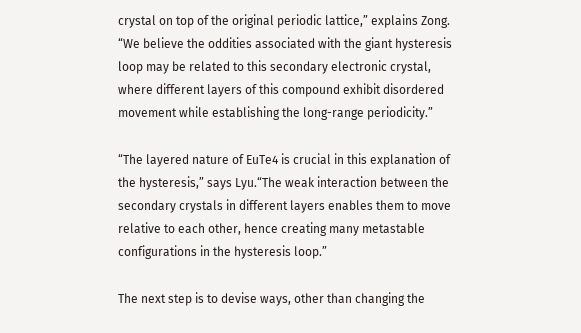crystal on top of the original periodic lattice,” explains Zong. “We believe the oddities associated with the giant hysteresis loop may be related to this secondary electronic crystal, where different layers of this compound exhibit disordered movement while establishing the long-range periodicity.”

“The layered nature of EuTe4 is crucial in this explanation of the hysteresis,” says Lyu.“The weak interaction between the secondary crystals in different layers enables them to move relative to each other, hence creating many metastable configurations in the hysteresis loop.”

The next step is to devise ways, other than changing the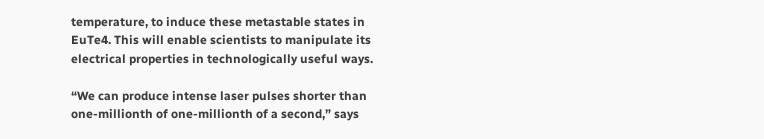temperature, to induce these metastable states in EuTe4. This will enable scientists to manipulate its electrical properties in technologically useful ways.

“We can produce intense laser pulses shorter than one-millionth of one-millionth of a second,” says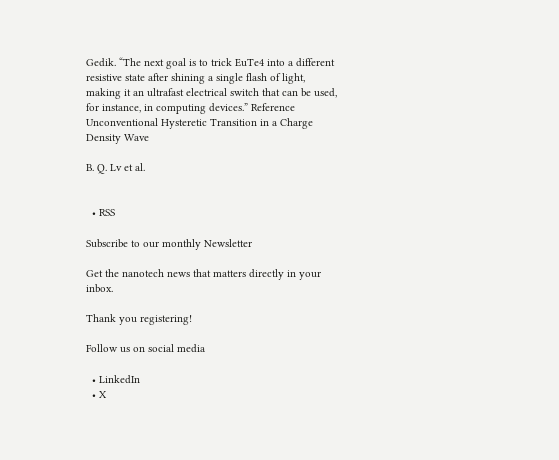Gedik. “The next goal is to trick EuTe4 into a different resistive state after shining a single flash of light, making it an ultrafast electrical switch that can be used, for instance, in computing devices.” Reference Unconventional Hysteretic Transition in a Charge Density Wave

B. Q. Lv et al.


  • RSS

Subscribe to our monthly Newsletter

Get the nanotech news that matters directly in your inbox.

Thank you registering!

Follow us on social media

  • LinkedIn
  • X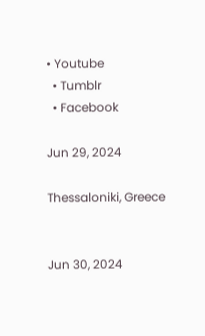• Youtube
  • Tumblr
  • Facebook

Jun 29, 2024

Thessaloniki, Greece


Jun 30, 2024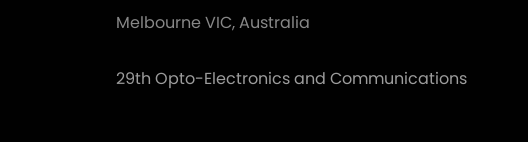Melbourne VIC, Australia

29th Opto-Electronics and Communications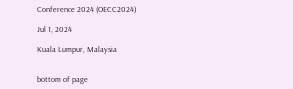Conference 2024 (OECC2024)

Jul 1, 2024

Kuala Lumpur, Malaysia


bottom of page